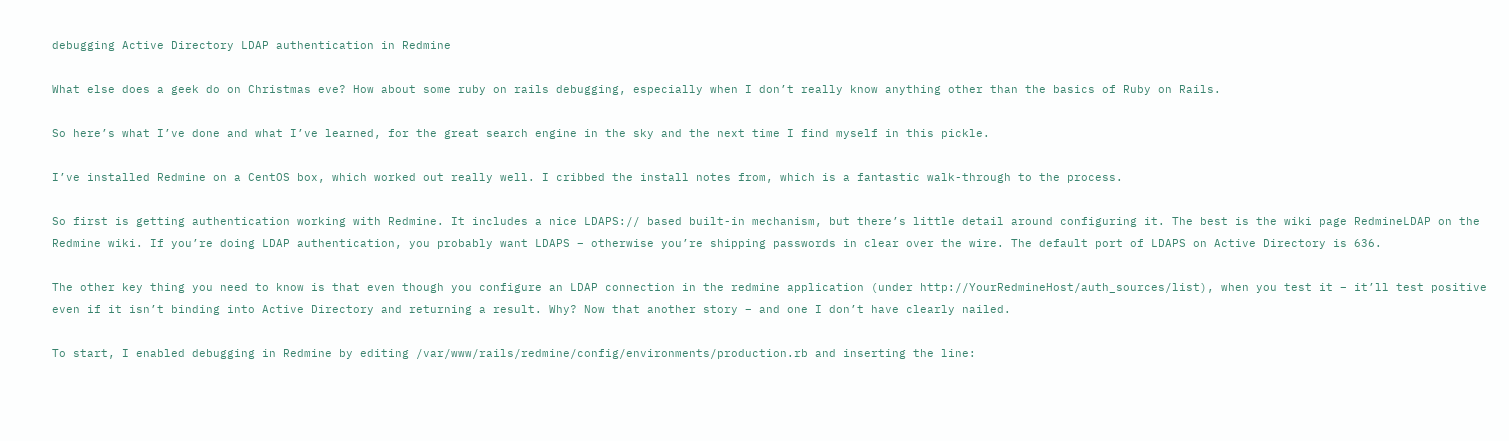debugging Active Directory LDAP authentication in Redmine

What else does a geek do on Christmas eve? How about some ruby on rails debugging, especially when I don’t really know anything other than the basics of Ruby on Rails.

So here’s what I’ve done and what I’ve learned, for the great search engine in the sky and the next time I find myself in this pickle.

I’ve installed Redmine on a CentOS box, which worked out really well. I cribbed the install notes from, which is a fantastic walk-through to the process.

So first is getting authentication working with Redmine. It includes a nice LDAPS:// based built-in mechanism, but there’s little detail around configuring it. The best is the wiki page RedmineLDAP on the Redmine wiki. If you’re doing LDAP authentication, you probably want LDAPS – otherwise you’re shipping passwords in clear over the wire. The default port of LDAPS on Active Directory is 636.

The other key thing you need to know is that even though you configure an LDAP connection in the redmine application (under http://YourRedmineHost/auth_sources/list), when you test it – it’ll test positive even if it isn’t binding into Active Directory and returning a result. Why? Now that another story – and one I don’t have clearly nailed.

To start, I enabled debugging in Redmine by editing /var/www/rails/redmine/config/environments/production.rb and inserting the line: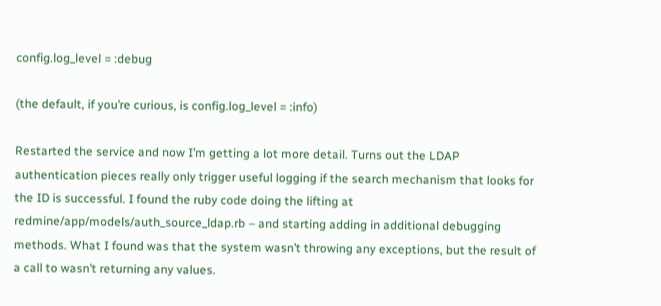config.log_level = :debug

(the default, if you’re curious, is config.log_level = :info)

Restarted the service and now I’m getting a lot more detail. Turns out the LDAP authentication pieces really only trigger useful logging if the search mechanism that looks for the ID is successful. I found the ruby code doing the lifting at redmine/app/models/auth_source_ldap.rb – and starting adding in additional debugging methods. What I found was that the system wasn’t throwing any exceptions, but the result of a call to wasn’t returning any values.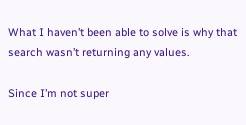What I haven’t been able to solve is why that search wasn’t returning any values.

Since I’m not super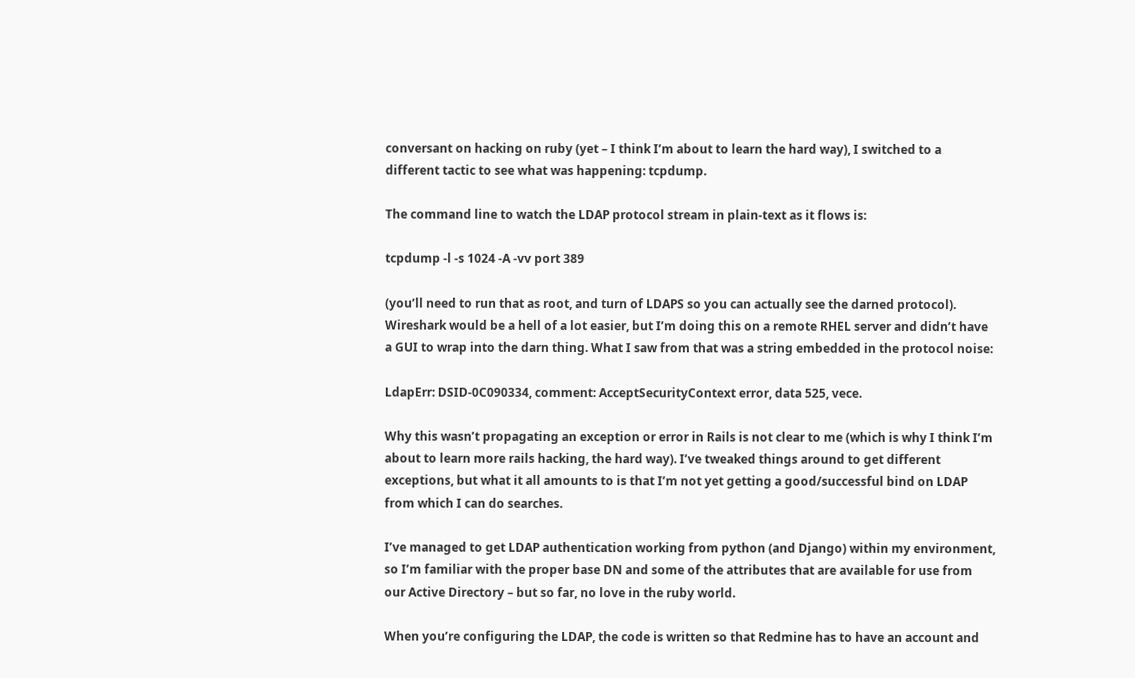conversant on hacking on ruby (yet – I think I’m about to learn the hard way), I switched to a different tactic to see what was happening: tcpdump.

The command line to watch the LDAP protocol stream in plain-text as it flows is:

tcpdump -l -s 1024 -A -vv port 389

(you’ll need to run that as root, and turn of LDAPS so you can actually see the darned protocol). Wireshark would be a hell of a lot easier, but I’m doing this on a remote RHEL server and didn’t have a GUI to wrap into the darn thing. What I saw from that was a string embedded in the protocol noise:

LdapErr: DSID-0C090334, comment: AcceptSecurityContext error, data 525, vece.

Why this wasn’t propagating an exception or error in Rails is not clear to me (which is why I think I’m about to learn more rails hacking, the hard way). I’ve tweaked things around to get different exceptions, but what it all amounts to is that I’m not yet getting a good/successful bind on LDAP from which I can do searches.

I’ve managed to get LDAP authentication working from python (and Django) within my environment, so I’m familiar with the proper base DN and some of the attributes that are available for use from our Active Directory – but so far, no love in the ruby world.

When you’re configuring the LDAP, the code is written so that Redmine has to have an account and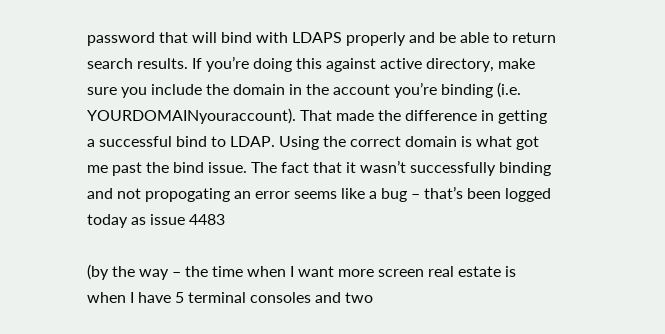password that will bind with LDAPS properly and be able to return search results. If you’re doing this against active directory, make sure you include the domain in the account you’re binding (i.e. YOURDOMAINyouraccount). That made the difference in getting a successful bind to LDAP. Using the correct domain is what got me past the bind issue. The fact that it wasn’t successfully binding and not propogating an error seems like a bug – that’s been logged today as issue 4483

(by the way – the time when I want more screen real estate is when I have 5 terminal consoles and two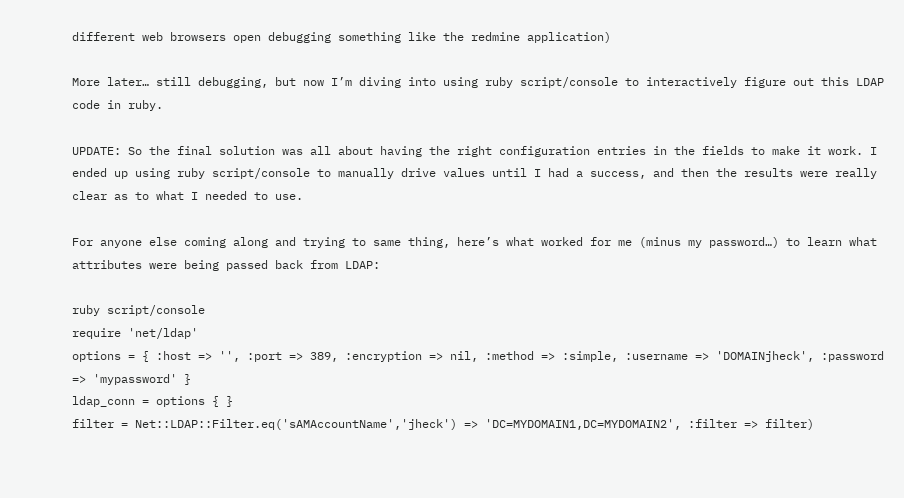different web browsers open debugging something like the redmine application)

More later… still debugging, but now I’m diving into using ruby script/console to interactively figure out this LDAP code in ruby.

UPDATE: So the final solution was all about having the right configuration entries in the fields to make it work. I ended up using ruby script/console to manually drive values until I had a success, and then the results were really clear as to what I needed to use.

For anyone else coming along and trying to same thing, here’s what worked for me (minus my password…) to learn what attributes were being passed back from LDAP:

ruby script/console
require 'net/ldap'
options = { :host => '', :port => 389, :encryption => nil, :method => :simple, :username => 'DOMAINjheck', :password => 'mypassword' }
ldap_conn = options { }
filter = Net::LDAP::Filter.eq('sAMAccountName','jheck') => 'DC=MYDOMAIN1,DC=MYDOMAIN2', :filter => filter)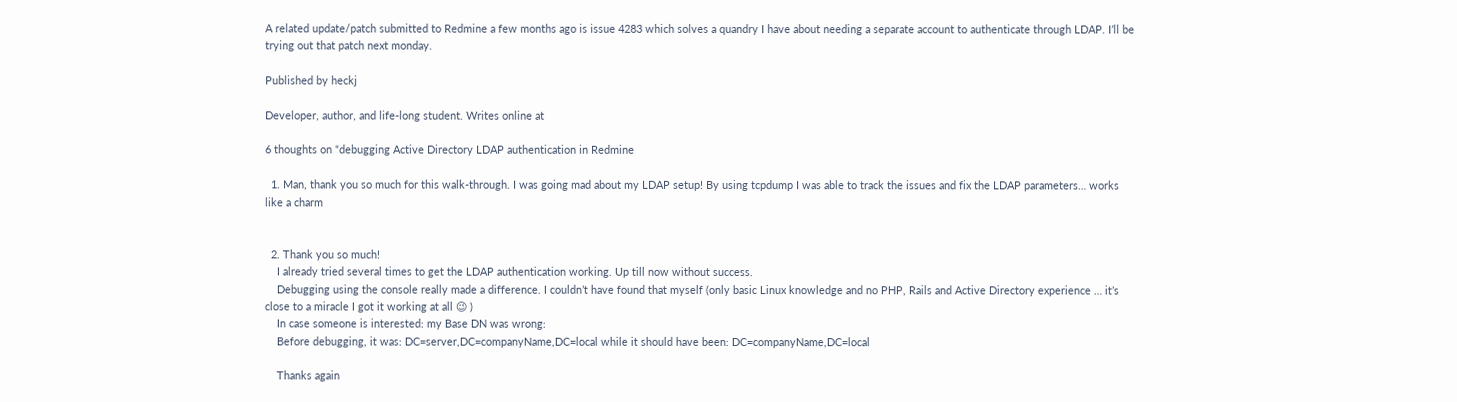A related update/patch submitted to Redmine a few months ago is issue 4283 which solves a quandry I have about needing a separate account to authenticate through LDAP. I’ll be trying out that patch next monday.

Published by heckj

Developer, author, and life-long student. Writes online at

6 thoughts on “debugging Active Directory LDAP authentication in Redmine

  1. Man, thank you so much for this walk-through. I was going mad about my LDAP setup! By using tcpdump I was able to track the issues and fix the LDAP parameters… works like a charm


  2. Thank you so much!
    I already tried several times to get the LDAP authentication working. Up till now without success.
    Debugging using the console really made a difference. I couldn’t have found that myself (only basic Linux knowledge and no PHP, Rails and Active Directory experience … it’s close to a miracle I got it working at all 😉 )
    In case someone is interested: my Base DN was wrong:
    Before debugging, it was: DC=server,DC=companyName,DC=local while it should have been: DC=companyName,DC=local

    Thanks again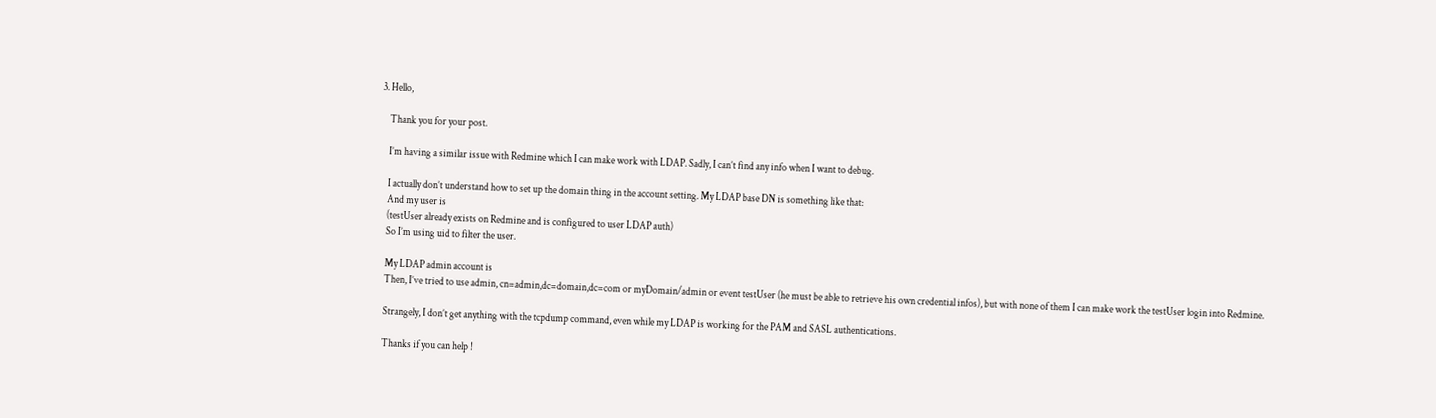3. Hello,

    Thank you for your post.

    I’m having a similar issue with Redmine which I can make work with LDAP. Sadly, I can’t find any info when I want to debug.

    I actually don’t understand how to set up the domain thing in the account setting. My LDAP base DN is something like that:
    And my user is
    (testUser already exists on Redmine and is configured to user LDAP auth)
    So I’m using uid to filter the user.

    My LDAP admin account is
    Then, I’ve tried to use admin, cn=admin,dc=domain,dc=com or myDomain/admin or event testUser (he must be able to retrieve his own credential infos), but with none of them I can make work the testUser login into Redmine.

    Strangely, I don’t get anything with the tcpdump command, even while my LDAP is working for the PAM and SASL authentications.

    Thanks if you can help !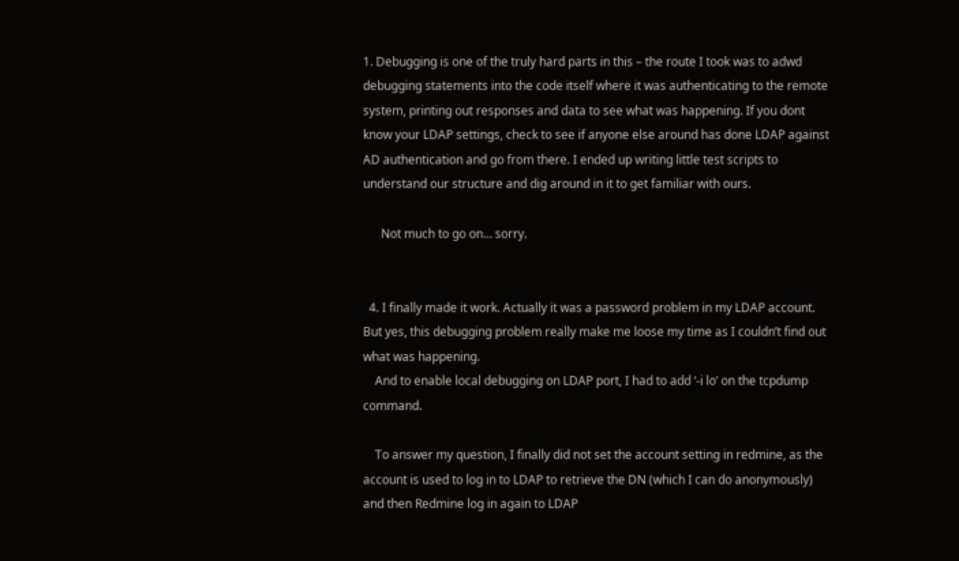1. Debugging is one of the truly hard parts in this – the route I took was to adwd debugging statements into the code itself where it was authenticating to the remote system, printing out responses and data to see what was happening. If you dont know your LDAP settings, check to see if anyone else around has done LDAP against AD authentication and go from there. I ended up writing little test scripts to understand our structure and dig around in it to get familiar with ours.

      Not much to go on… sorry.


  4. I finally made it work. Actually it was a password problem in my LDAP account. But yes, this debugging problem really make me loose my time as I couldn’t find out what was happening.
    And to enable local debugging on LDAP port, I had to add ‘-i lo’ on the tcpdump command.

    To answer my question, I finally did not set the account setting in redmine, as the account is used to log in to LDAP to retrieve the DN (which I can do anonymously) and then Redmine log in again to LDAP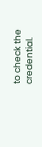to check the credential.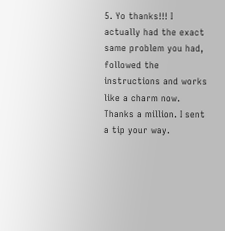5. Yo thanks!!! I actually had the exact same problem you had, followed the instructions and works like a charm now. Thanks a million. I sent a tip your way.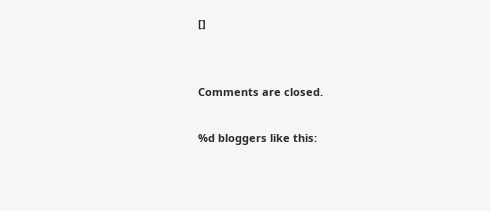[]


Comments are closed.

%d bloggers like this: